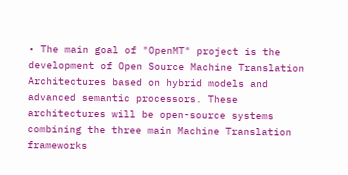• The main goal of "OpenMT" project is the development of Open Source Machine Translation Architectures based on hybrid models and advanced semantic processors. These architectures will be open-source systems combining the three main Machine Translation frameworks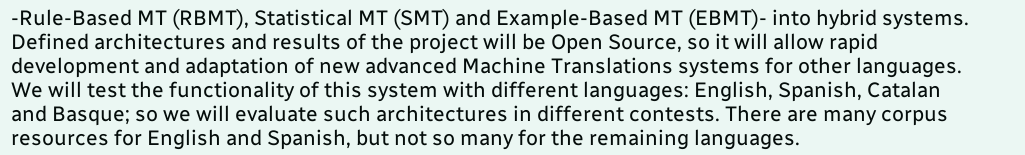-Rule-Based MT (RBMT), Statistical MT (SMT) and Example-Based MT (EBMT)- into hybrid systems. Defined architectures and results of the project will be Open Source, so it will allow rapid development and adaptation of new advanced Machine Translations systems for other languages. We will test the functionality of this system with different languages: English, Spanish, Catalan and Basque; so we will evaluate such architectures in different contests. There are many corpus resources for English and Spanish, but not so many for the remaining languages.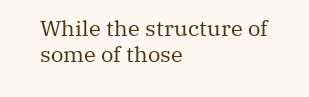While the structure of some of those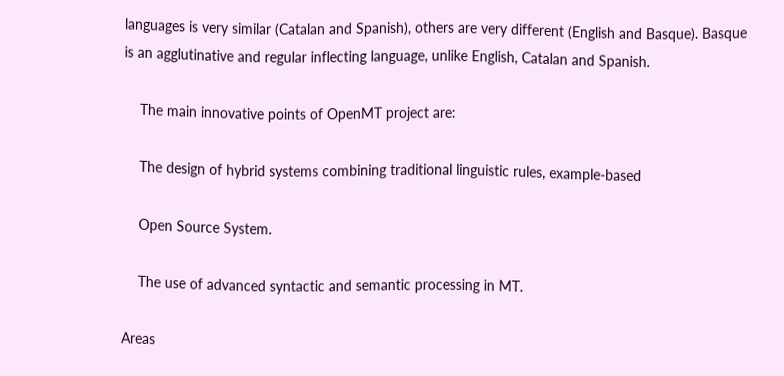languages is very similar (Catalan and Spanish), others are very different (English and Basque). Basque is an agglutinative and regular inflecting language, unlike English, Catalan and Spanish.

    The main innovative points of OpenMT project are:

    The design of hybrid systems combining traditional linguistic rules, example-based

    Open Source System.

    The use of advanced syntactic and semantic processing in MT.

Areas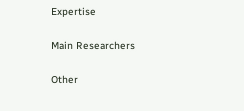Expertise

Main Researchers

Other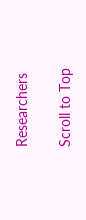Researchers

Scroll to Top